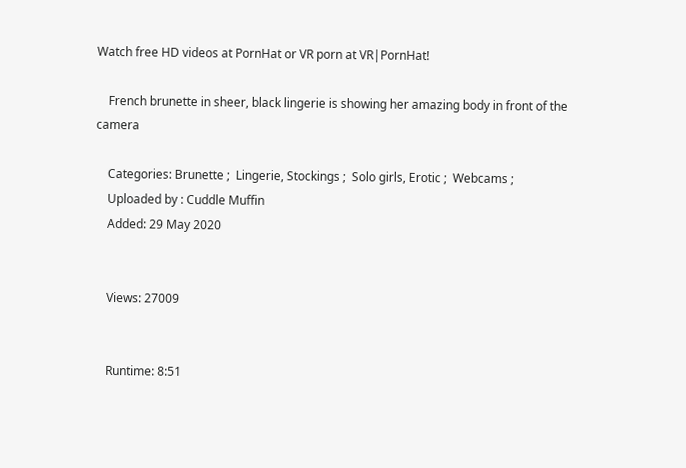Watch free HD videos at PornHat or VR porn at VR|PornHat!

    French brunette in sheer, black lingerie is showing her amazing body in front of the camera

    Categories: Brunette ;  Lingerie, Stockings ;  Solo girls, Erotic ;  Webcams ;
    Uploaded by : Cuddle Muffin
    Added: 29 May 2020


    Views: 27009


    Runtime: 8:51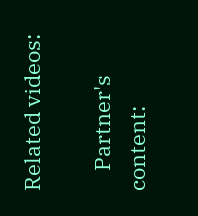Related videos:

    Partner's content: